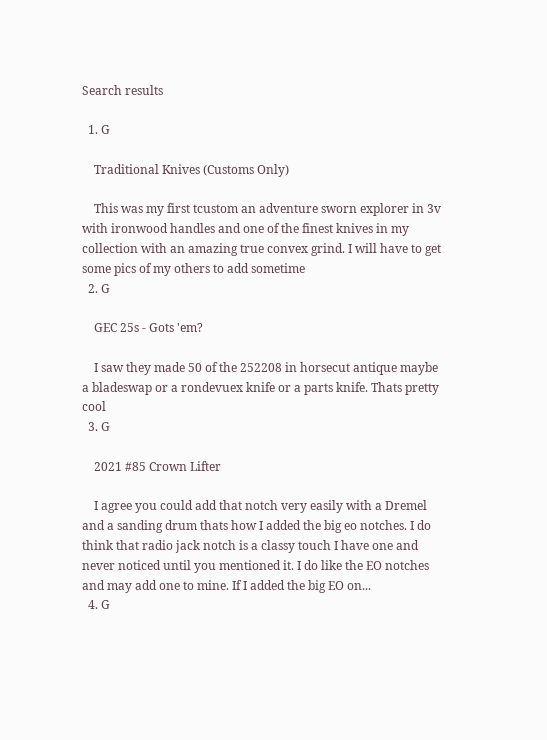Search results

  1. G

    Traditional Knives (Customs Only)

    This was my first tcustom an adventure sworn explorer in 3v with ironwood handles and one of the finest knives in my collection with an amazing true convex grind. I will have to get some pics of my others to add sometime
  2. G

    GEC 25s - Gots 'em?

    I saw they made 50 of the 252208 in horsecut antique maybe a bladeswap or a rondevuex knife or a parts knife. Thats pretty cool
  3. G

    2021 #85 Crown Lifter

    I agree you could add that notch very easily with a Dremel and a sanding drum thats how I added the big eo notches. I do think that radio jack notch is a classy touch I have one and never noticed until you mentioned it. I do like the EO notches and may add one to mine. If I added the big EO on...
  4. G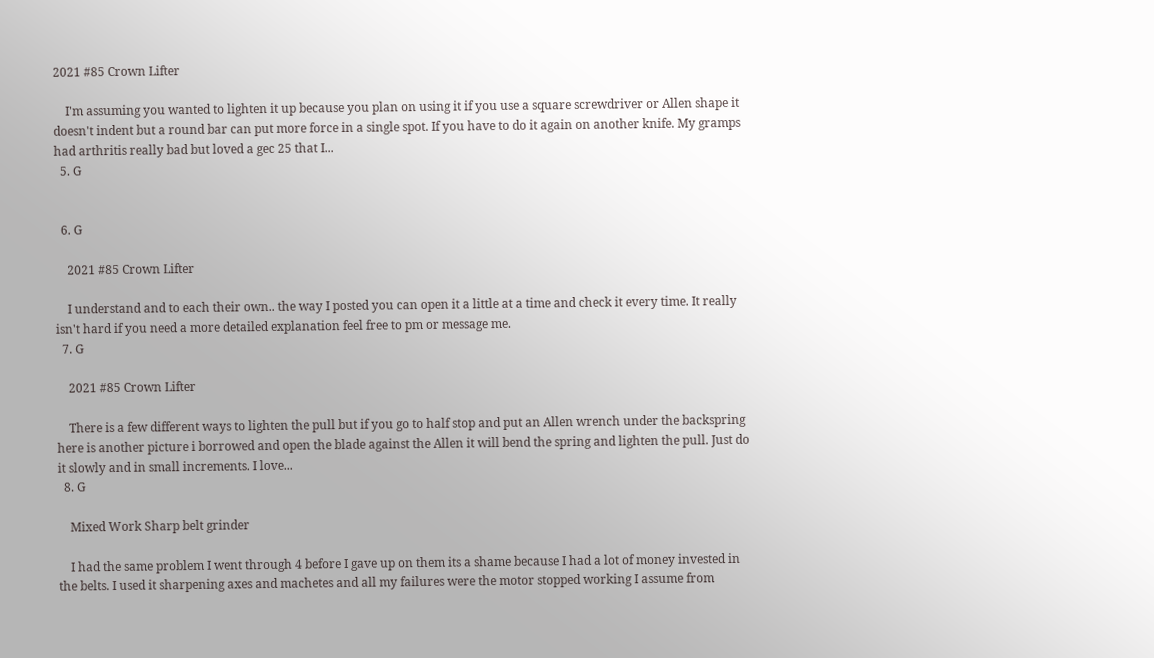2021 #85 Crown Lifter

    I'm assuming you wanted to lighten it up because you plan on using it if you use a square screwdriver or Allen shape it doesn't indent but a round bar can put more force in a single spot. If you have to do it again on another knife. My gramps had arthritis really bad but loved a gec 25 that I...
  5. G


  6. G

    2021 #85 Crown Lifter

    I understand and to each their own.. the way I posted you can open it a little at a time and check it every time. It really isn't hard if you need a more detailed explanation feel free to pm or message me.
  7. G

    2021 #85 Crown Lifter

    There is a few different ways to lighten the pull but if you go to half stop and put an Allen wrench under the backspring here is another picture i borrowed and open the blade against the Allen it will bend the spring and lighten the pull. Just do it slowly and in small increments. I love...
  8. G

    Mixed Work Sharp belt grinder

    I had the same problem I went through 4 before I gave up on them its a shame because I had a lot of money invested in the belts. I used it sharpening axes and machetes and all my failures were the motor stopped working I assume from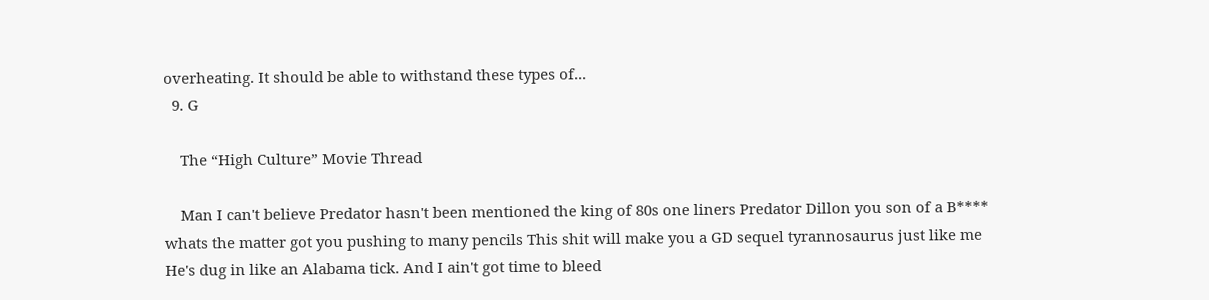overheating. It should be able to withstand these types of...
  9. G

    The “High Culture” Movie Thread

    Man I can't believe Predator hasn't been mentioned the king of 80s one liners Predator Dillon you son of a B**** whats the matter got you pushing to many pencils This shit will make you a GD sequel tyrannosaurus just like me He's dug in like an Alabama tick. And I ain't got time to bleed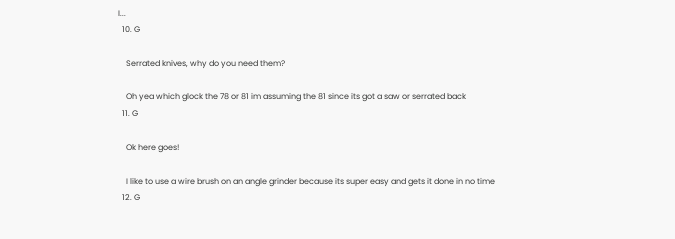I...
  10. G

    Serrated knives, why do you need them?

    Oh yea which glock the 78 or 81 im assuming the 81 since its got a saw or serrated back
  11. G

    Ok here goes!

    I like to use a wire brush on an angle grinder because its super easy and gets it done in no time
  12. G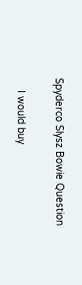Spyderco Slysz Bowie Question

    I would buy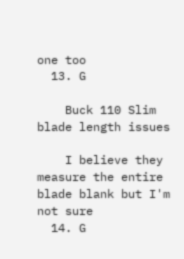one too
  13. G

    Buck 110 Slim blade length issues

    I believe they measure the entire blade blank but I'm not sure
  14. G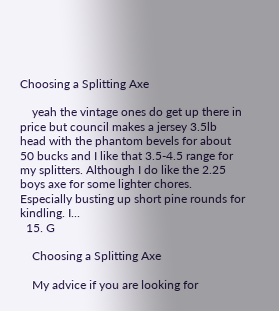Choosing a Splitting Axe

    yeah the vintage ones do get up there in price but council makes a jersey 3.5lb head with the phantom bevels for about 50 bucks and I like that 3.5-4.5 range for my splitters. Although I do like the 2.25 boys axe for some lighter chores. Especially busting up short pine rounds for kindling. I...
  15. G

    Choosing a Splitting Axe

    My advice if you are looking for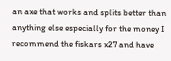an axe that works and splits better than anything else especially for the money I recommend the fiskars x27 and have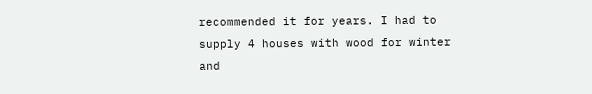recommended it for years. I had to supply 4 houses with wood for winter and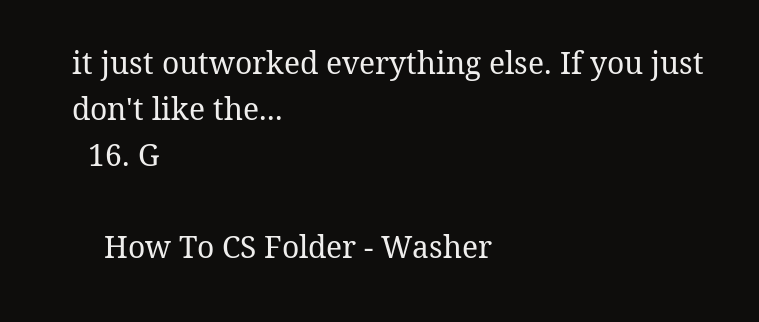it just outworked everything else. If you just don't like the...
  16. G

    How To CS Folder - Washer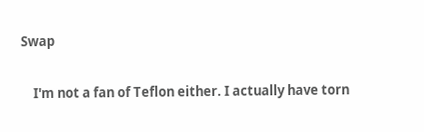Swap

    I'm not a fan of Teflon either. I actually have torn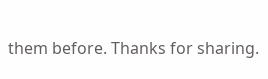them before. Thanks for sharing.